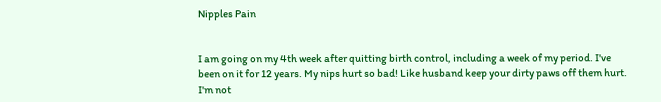Nipples Pain


I am going on my 4th week after quitting birth control, including a week of my period. I've been on it for 12 years. My nips hurt so bad! Like husband keep your dirty paws off them hurt. I'm not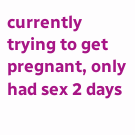currently trying to get pregnant, only had sex 2 days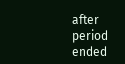after period ended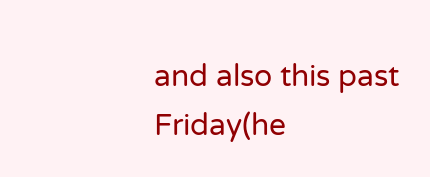and also this past Friday(he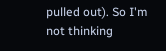pulled out). So I'm not thinking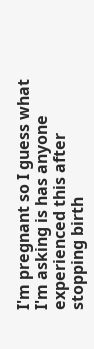I'm pregnant so I guess what I'm asking is has anyone experienced this after stopping birth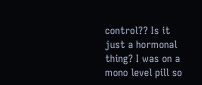control?? Is it just a hormonal thing? I was on a mono level pill so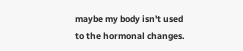maybe my body isn't used to the hormonal changes.